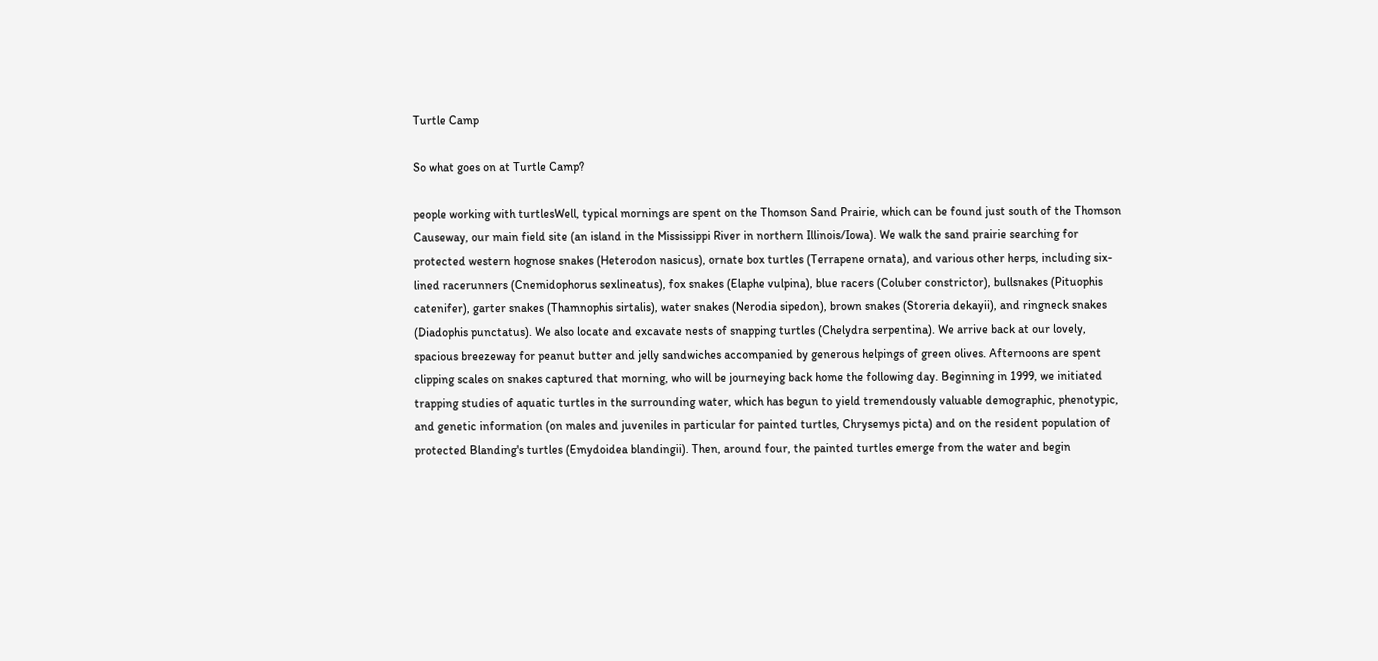Turtle Camp

So what goes on at Turtle Camp?

people working with turtlesWell, typical mornings are spent on the Thomson Sand Prairie, which can be found just south of the Thomson Causeway, our main field site (an island in the Mississippi River in northern Illinois/Iowa). We walk the sand prairie searching for protected western hognose snakes (Heterodon nasicus), ornate box turtles (Terrapene ornata), and various other herps, including six-lined racerunners (Cnemidophorus sexlineatus), fox snakes (Elaphe vulpina), blue racers (Coluber constrictor), bullsnakes (Pituophis catenifer), garter snakes (Thamnophis sirtalis), water snakes (Nerodia sipedon), brown snakes (Storeria dekayii), and ringneck snakes (Diadophis punctatus). We also locate and excavate nests of snapping turtles (Chelydra serpentina). We arrive back at our lovely, spacious breezeway for peanut butter and jelly sandwiches accompanied by generous helpings of green olives. Afternoons are spent clipping scales on snakes captured that morning, who will be journeying back home the following day. Beginning in 1999, we initiated trapping studies of aquatic turtles in the surrounding water, which has begun to yield tremendously valuable demographic, phenotypic, and genetic information (on males and juveniles in particular for painted turtles, Chrysemys picta) and on the resident population of protected Blanding's turtles (Emydoidea blandingii). Then, around four, the painted turtles emerge from the water and begin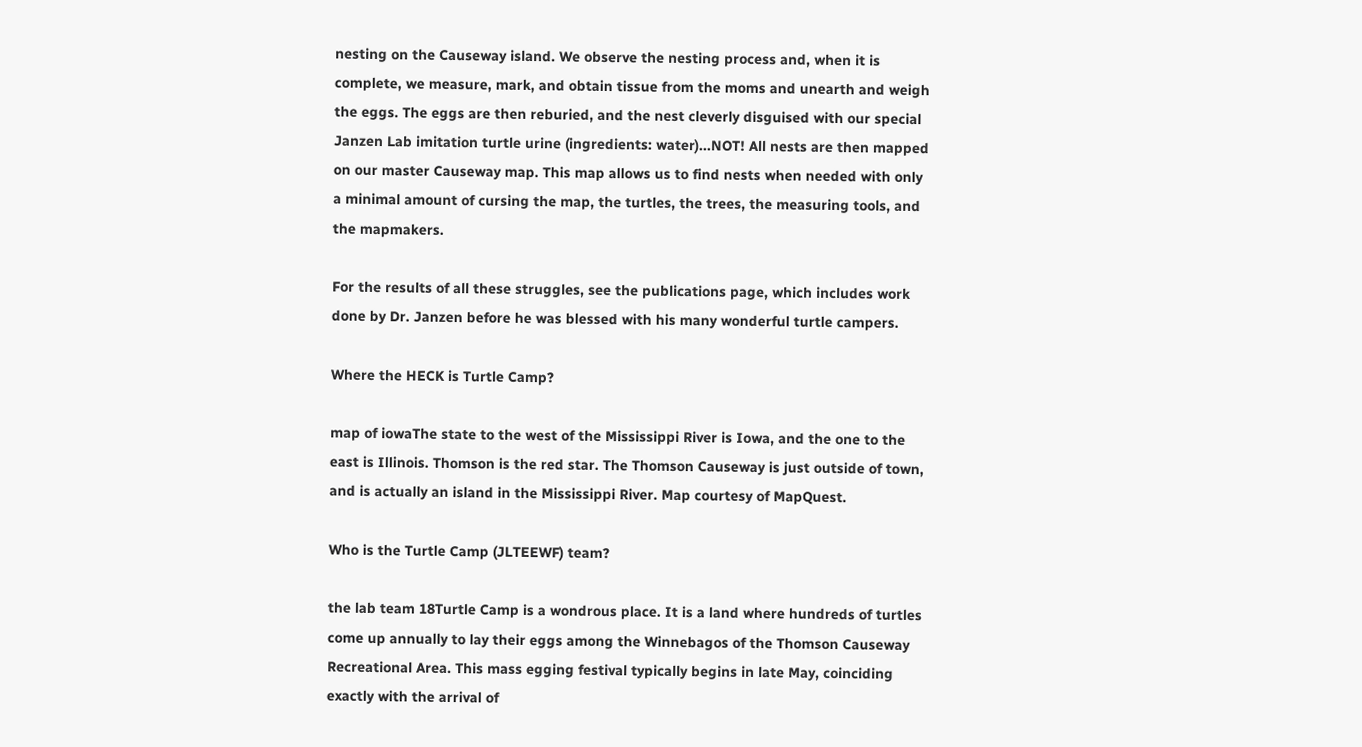nesting on the Causeway island. We observe the nesting process and, when it is complete, we measure, mark, and obtain tissue from the moms and unearth and weigh the eggs. The eggs are then reburied, and the nest cleverly disguised with our special Janzen Lab imitation turtle urine (ingredients: water)...NOT! All nests are then mapped on our master Causeway map. This map allows us to find nests when needed with only a minimal amount of cursing the map, the turtles, the trees, the measuring tools, and the mapmakers.

For the results of all these struggles, see the publications page, which includes work done by Dr. Janzen before he was blessed with his many wonderful turtle campers.

Where the HECK is Turtle Camp?

map of iowaThe state to the west of the Mississippi River is Iowa, and the one to the east is Illinois. Thomson is the red star. The Thomson Causeway is just outside of town, and is actually an island in the Mississippi River. Map courtesy of MapQuest.

Who is the Turtle Camp (JLTEEWF) team?

the lab team 18Turtle Camp is a wondrous place. It is a land where hundreds of turtles come up annually to lay their eggs among the Winnebagos of the Thomson Causeway Recreational Area. This mass egging festival typically begins in late May, coinciding exactly with the arrival of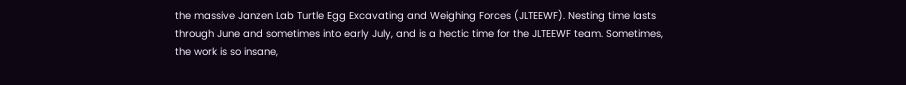the massive Janzen Lab Turtle Egg Excavating and Weighing Forces (JLTEEWF). Nesting time lasts through June and sometimes into early July, and is a hectic time for the JLTEEWF team. Sometimes, the work is so insane,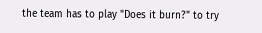the team has to play "Does it burn?" to try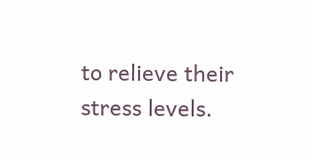to relieve their stress levels.